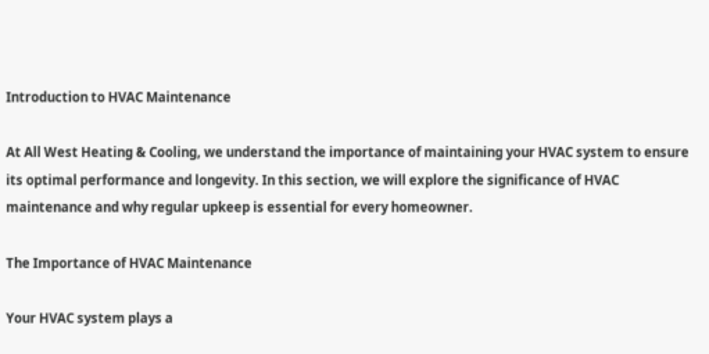Introduction to HVAC Maintenance

At All West Heating & Cooling, we understand the importance of maintaining your HVAC system to ensure its optimal performance and longevity. In this section, we will explore the significance of HVAC maintenance and why regular upkeep is essential for every homeowner.

The Importance of HVAC Maintenance

Your HVAC system plays a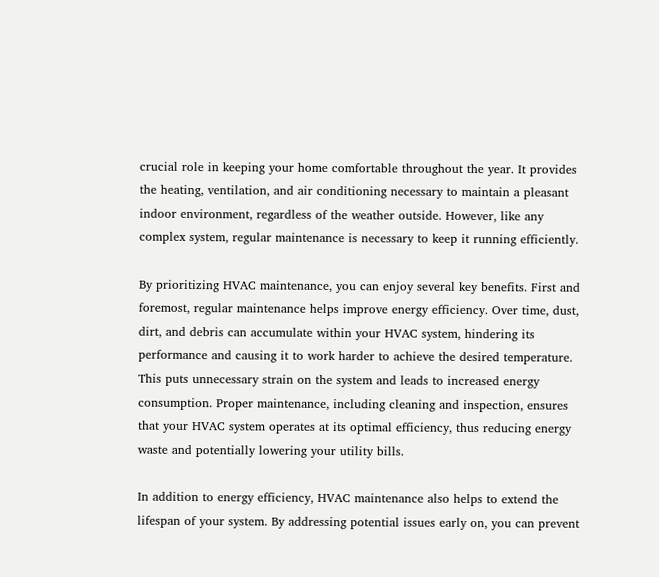crucial role in keeping your home comfortable throughout the year. It provides the heating, ventilation, and air conditioning necessary to maintain a pleasant indoor environment, regardless of the weather outside. However, like any complex system, regular maintenance is necessary to keep it running efficiently.

By prioritizing HVAC maintenance, you can enjoy several key benefits. First and foremost, regular maintenance helps improve energy efficiency. Over time, dust, dirt, and debris can accumulate within your HVAC system, hindering its performance and causing it to work harder to achieve the desired temperature. This puts unnecessary strain on the system and leads to increased energy consumption. Proper maintenance, including cleaning and inspection, ensures that your HVAC system operates at its optimal efficiency, thus reducing energy waste and potentially lowering your utility bills.

In addition to energy efficiency, HVAC maintenance also helps to extend the lifespan of your system. By addressing potential issues early on, you can prevent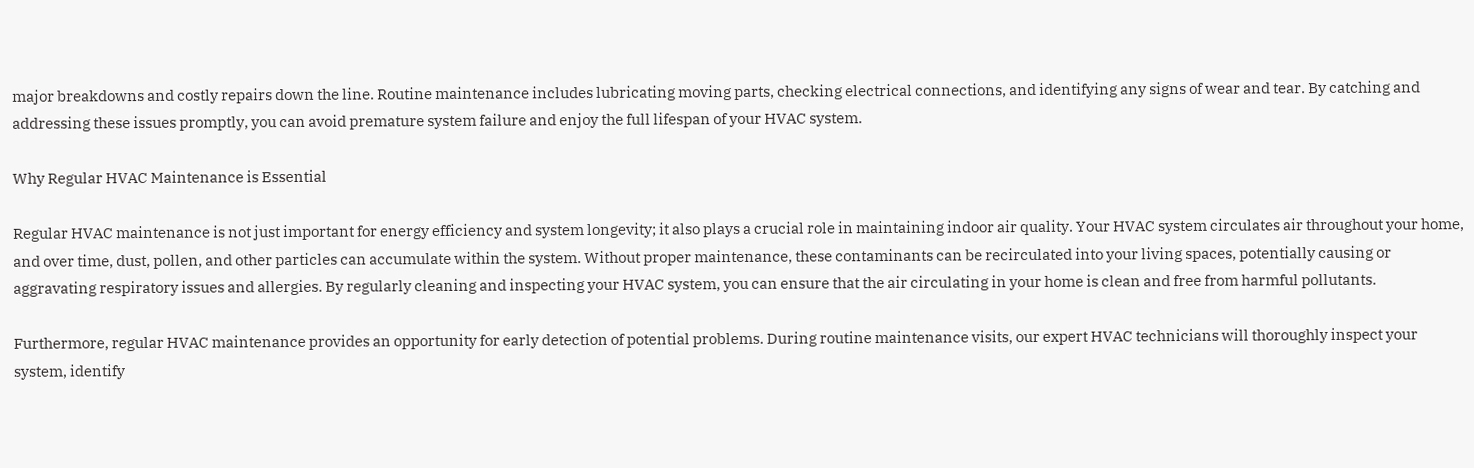major breakdowns and costly repairs down the line. Routine maintenance includes lubricating moving parts, checking electrical connections, and identifying any signs of wear and tear. By catching and addressing these issues promptly, you can avoid premature system failure and enjoy the full lifespan of your HVAC system.

Why Regular HVAC Maintenance is Essential

Regular HVAC maintenance is not just important for energy efficiency and system longevity; it also plays a crucial role in maintaining indoor air quality. Your HVAC system circulates air throughout your home, and over time, dust, pollen, and other particles can accumulate within the system. Without proper maintenance, these contaminants can be recirculated into your living spaces, potentially causing or aggravating respiratory issues and allergies. By regularly cleaning and inspecting your HVAC system, you can ensure that the air circulating in your home is clean and free from harmful pollutants.

Furthermore, regular HVAC maintenance provides an opportunity for early detection of potential problems. During routine maintenance visits, our expert HVAC technicians will thoroughly inspect your system, identify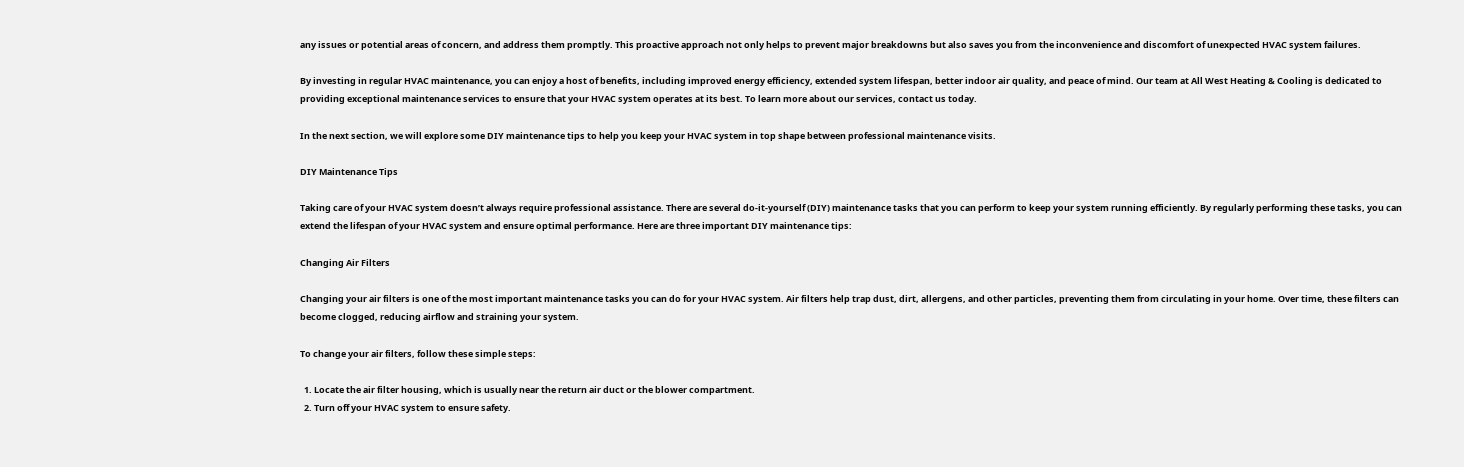any issues or potential areas of concern, and address them promptly. This proactive approach not only helps to prevent major breakdowns but also saves you from the inconvenience and discomfort of unexpected HVAC system failures.

By investing in regular HVAC maintenance, you can enjoy a host of benefits, including improved energy efficiency, extended system lifespan, better indoor air quality, and peace of mind. Our team at All West Heating & Cooling is dedicated to providing exceptional maintenance services to ensure that your HVAC system operates at its best. To learn more about our services, contact us today.

In the next section, we will explore some DIY maintenance tips to help you keep your HVAC system in top shape between professional maintenance visits.

DIY Maintenance Tips

Taking care of your HVAC system doesn’t always require professional assistance. There are several do-it-yourself (DIY) maintenance tasks that you can perform to keep your system running efficiently. By regularly performing these tasks, you can extend the lifespan of your HVAC system and ensure optimal performance. Here are three important DIY maintenance tips:

Changing Air Filters

Changing your air filters is one of the most important maintenance tasks you can do for your HVAC system. Air filters help trap dust, dirt, allergens, and other particles, preventing them from circulating in your home. Over time, these filters can become clogged, reducing airflow and straining your system.

To change your air filters, follow these simple steps:

  1. Locate the air filter housing, which is usually near the return air duct or the blower compartment.
  2. Turn off your HVAC system to ensure safety.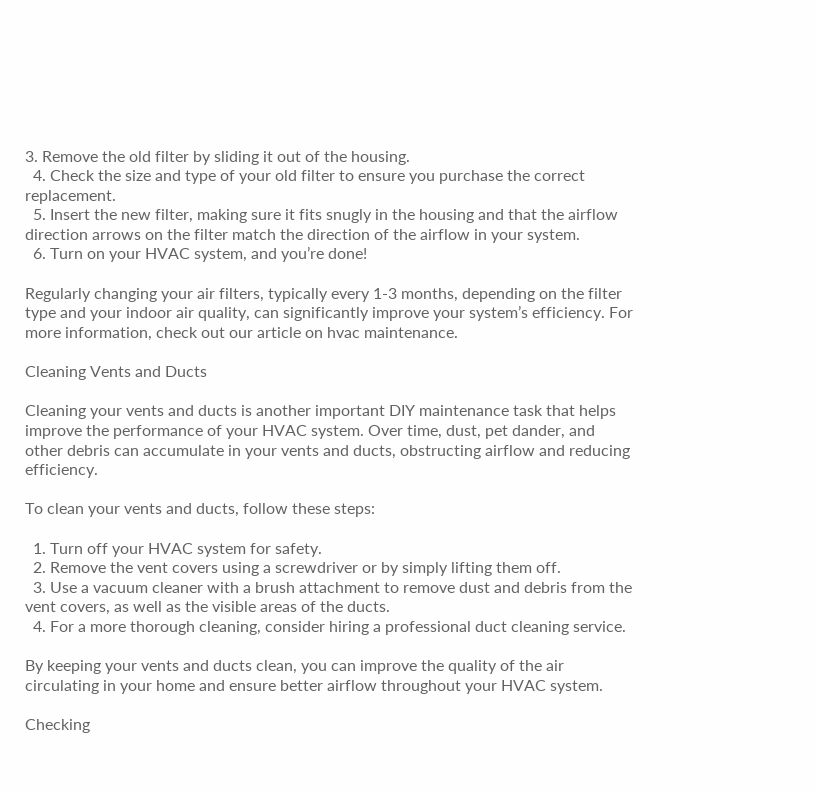3. Remove the old filter by sliding it out of the housing.
  4. Check the size and type of your old filter to ensure you purchase the correct replacement.
  5. Insert the new filter, making sure it fits snugly in the housing and that the airflow direction arrows on the filter match the direction of the airflow in your system.
  6. Turn on your HVAC system, and you’re done!

Regularly changing your air filters, typically every 1-3 months, depending on the filter type and your indoor air quality, can significantly improve your system’s efficiency. For more information, check out our article on hvac maintenance.

Cleaning Vents and Ducts

Cleaning your vents and ducts is another important DIY maintenance task that helps improve the performance of your HVAC system. Over time, dust, pet dander, and other debris can accumulate in your vents and ducts, obstructing airflow and reducing efficiency.

To clean your vents and ducts, follow these steps:

  1. Turn off your HVAC system for safety.
  2. Remove the vent covers using a screwdriver or by simply lifting them off.
  3. Use a vacuum cleaner with a brush attachment to remove dust and debris from the vent covers, as well as the visible areas of the ducts.
  4. For a more thorough cleaning, consider hiring a professional duct cleaning service.

By keeping your vents and ducts clean, you can improve the quality of the air circulating in your home and ensure better airflow throughout your HVAC system.

Checking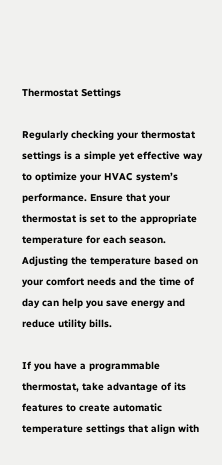Thermostat Settings

Regularly checking your thermostat settings is a simple yet effective way to optimize your HVAC system’s performance. Ensure that your thermostat is set to the appropriate temperature for each season. Adjusting the temperature based on your comfort needs and the time of day can help you save energy and reduce utility bills.

If you have a programmable thermostat, take advantage of its features to create automatic temperature settings that align with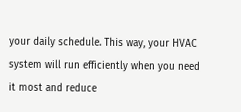your daily schedule. This way, your HVAC system will run efficiently when you need it most and reduce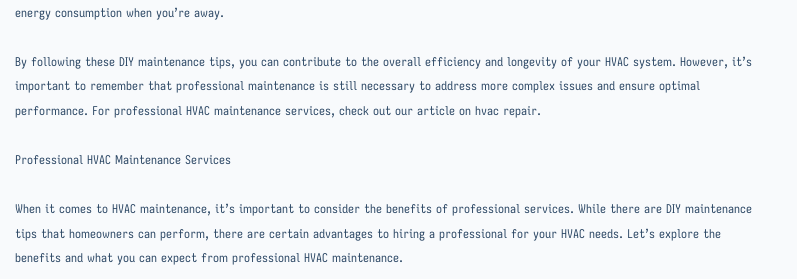energy consumption when you’re away.

By following these DIY maintenance tips, you can contribute to the overall efficiency and longevity of your HVAC system. However, it’s important to remember that professional maintenance is still necessary to address more complex issues and ensure optimal performance. For professional HVAC maintenance services, check out our article on hvac repair.

Professional HVAC Maintenance Services

When it comes to HVAC maintenance, it’s important to consider the benefits of professional services. While there are DIY maintenance tips that homeowners can perform, there are certain advantages to hiring a professional for your HVAC needs. Let’s explore the benefits and what you can expect from professional HVAC maintenance.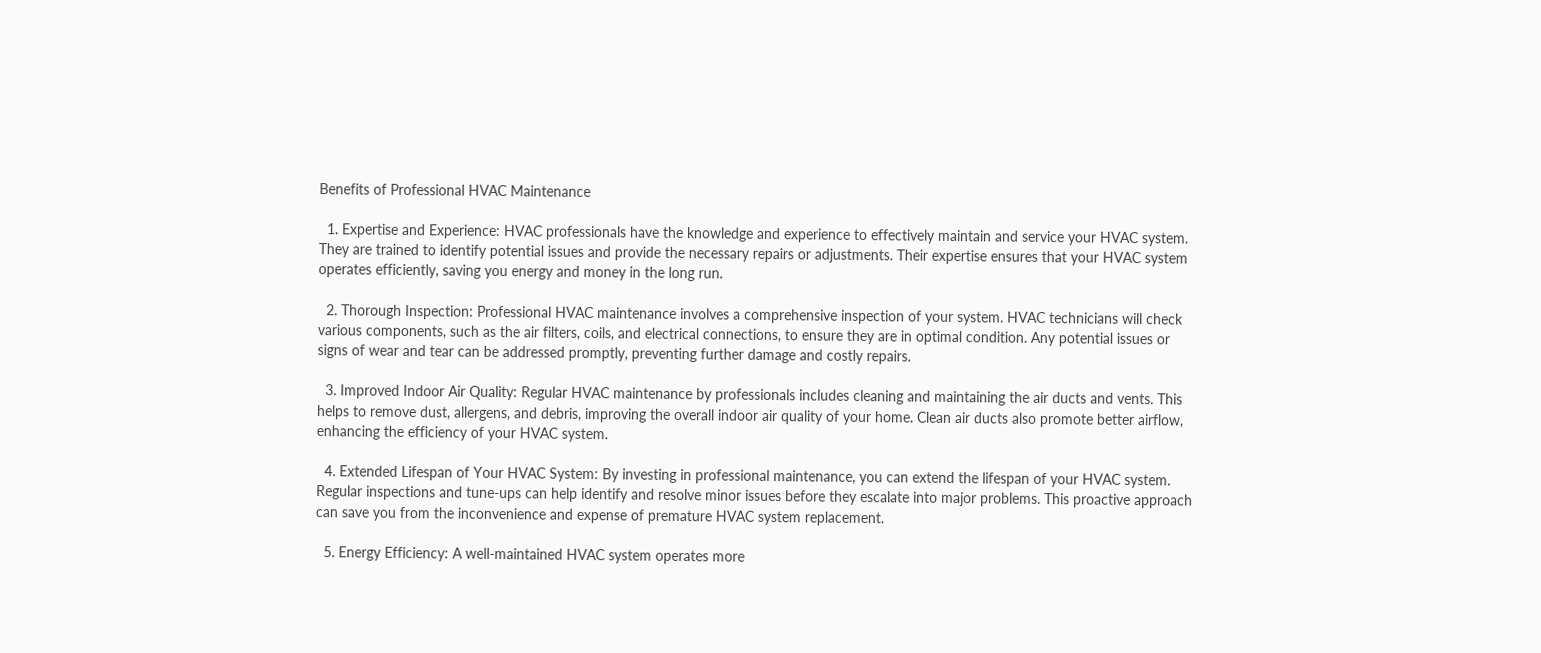Benefits of Professional HVAC Maintenance

  1. Expertise and Experience: HVAC professionals have the knowledge and experience to effectively maintain and service your HVAC system. They are trained to identify potential issues and provide the necessary repairs or adjustments. Their expertise ensures that your HVAC system operates efficiently, saving you energy and money in the long run.

  2. Thorough Inspection: Professional HVAC maintenance involves a comprehensive inspection of your system. HVAC technicians will check various components, such as the air filters, coils, and electrical connections, to ensure they are in optimal condition. Any potential issues or signs of wear and tear can be addressed promptly, preventing further damage and costly repairs.

  3. Improved Indoor Air Quality: Regular HVAC maintenance by professionals includes cleaning and maintaining the air ducts and vents. This helps to remove dust, allergens, and debris, improving the overall indoor air quality of your home. Clean air ducts also promote better airflow, enhancing the efficiency of your HVAC system.

  4. Extended Lifespan of Your HVAC System: By investing in professional maintenance, you can extend the lifespan of your HVAC system. Regular inspections and tune-ups can help identify and resolve minor issues before they escalate into major problems. This proactive approach can save you from the inconvenience and expense of premature HVAC system replacement.

  5. Energy Efficiency: A well-maintained HVAC system operates more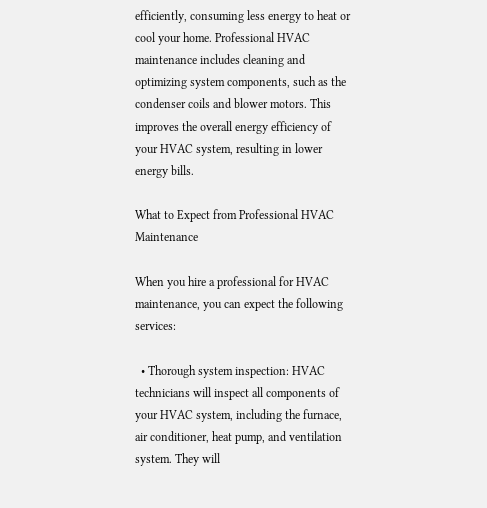efficiently, consuming less energy to heat or cool your home. Professional HVAC maintenance includes cleaning and optimizing system components, such as the condenser coils and blower motors. This improves the overall energy efficiency of your HVAC system, resulting in lower energy bills.

What to Expect from Professional HVAC Maintenance

When you hire a professional for HVAC maintenance, you can expect the following services:

  • Thorough system inspection: HVAC technicians will inspect all components of your HVAC system, including the furnace, air conditioner, heat pump, and ventilation system. They will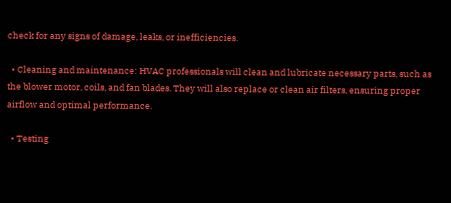check for any signs of damage, leaks, or inefficiencies.

  • Cleaning and maintenance: HVAC professionals will clean and lubricate necessary parts, such as the blower motor, coils, and fan blades. They will also replace or clean air filters, ensuring proper airflow and optimal performance.

  • Testing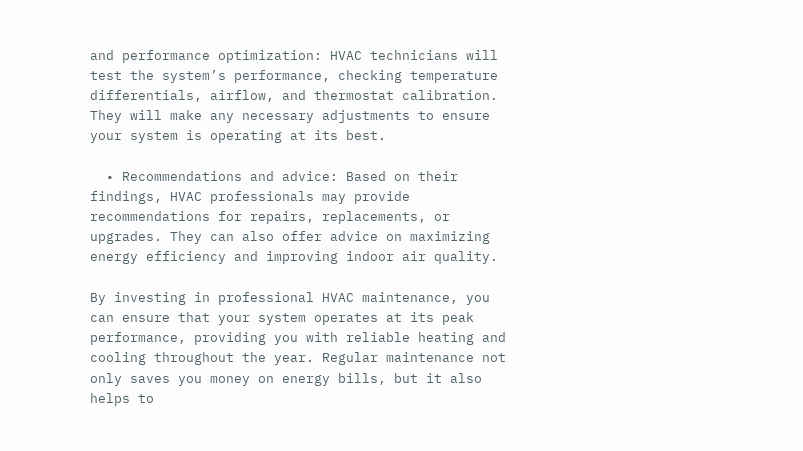and performance optimization: HVAC technicians will test the system’s performance, checking temperature differentials, airflow, and thermostat calibration. They will make any necessary adjustments to ensure your system is operating at its best.

  • Recommendations and advice: Based on their findings, HVAC professionals may provide recommendations for repairs, replacements, or upgrades. They can also offer advice on maximizing energy efficiency and improving indoor air quality.

By investing in professional HVAC maintenance, you can ensure that your system operates at its peak performance, providing you with reliable heating and cooling throughout the year. Regular maintenance not only saves you money on energy bills, but it also helps to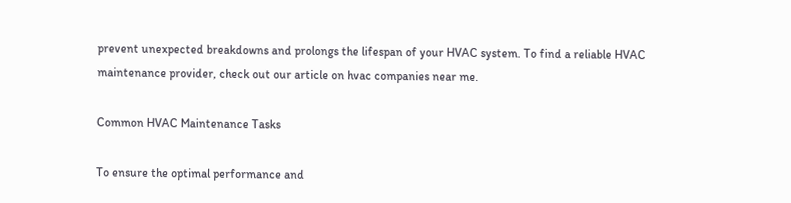prevent unexpected breakdowns and prolongs the lifespan of your HVAC system. To find a reliable HVAC maintenance provider, check out our article on hvac companies near me.

Common HVAC Maintenance Tasks

To ensure the optimal performance and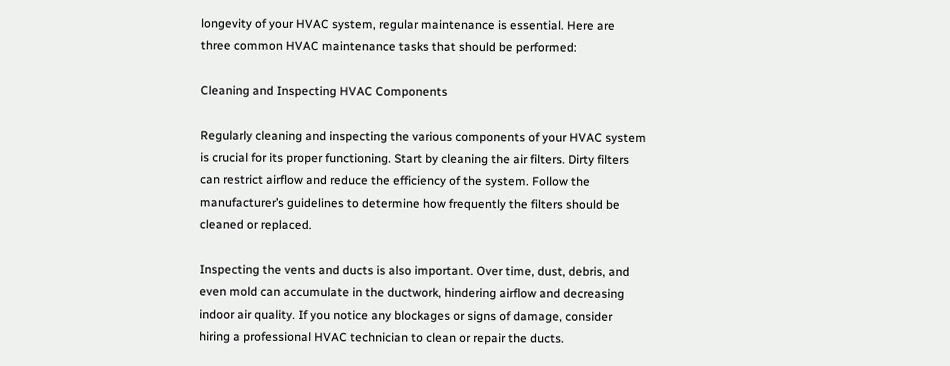longevity of your HVAC system, regular maintenance is essential. Here are three common HVAC maintenance tasks that should be performed:

Cleaning and Inspecting HVAC Components

Regularly cleaning and inspecting the various components of your HVAC system is crucial for its proper functioning. Start by cleaning the air filters. Dirty filters can restrict airflow and reduce the efficiency of the system. Follow the manufacturer’s guidelines to determine how frequently the filters should be cleaned or replaced.

Inspecting the vents and ducts is also important. Over time, dust, debris, and even mold can accumulate in the ductwork, hindering airflow and decreasing indoor air quality. If you notice any blockages or signs of damage, consider hiring a professional HVAC technician to clean or repair the ducts.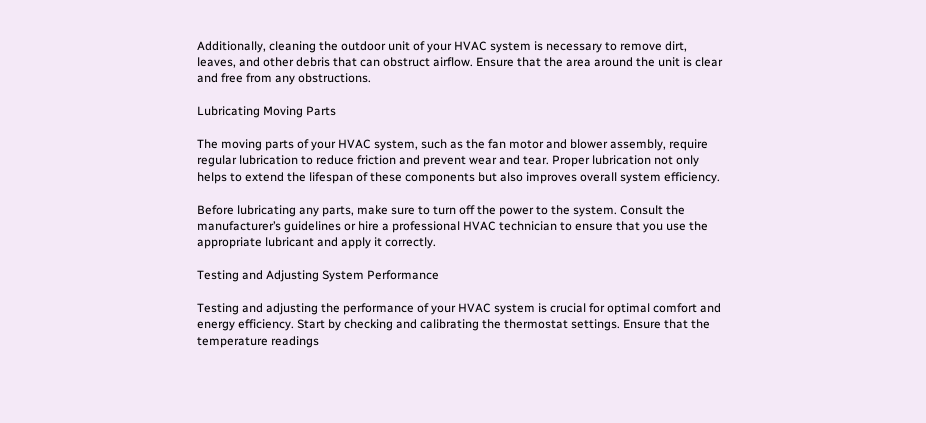Additionally, cleaning the outdoor unit of your HVAC system is necessary to remove dirt, leaves, and other debris that can obstruct airflow. Ensure that the area around the unit is clear and free from any obstructions.

Lubricating Moving Parts

The moving parts of your HVAC system, such as the fan motor and blower assembly, require regular lubrication to reduce friction and prevent wear and tear. Proper lubrication not only helps to extend the lifespan of these components but also improves overall system efficiency.

Before lubricating any parts, make sure to turn off the power to the system. Consult the manufacturer’s guidelines or hire a professional HVAC technician to ensure that you use the appropriate lubricant and apply it correctly.

Testing and Adjusting System Performance

Testing and adjusting the performance of your HVAC system is crucial for optimal comfort and energy efficiency. Start by checking and calibrating the thermostat settings. Ensure that the temperature readings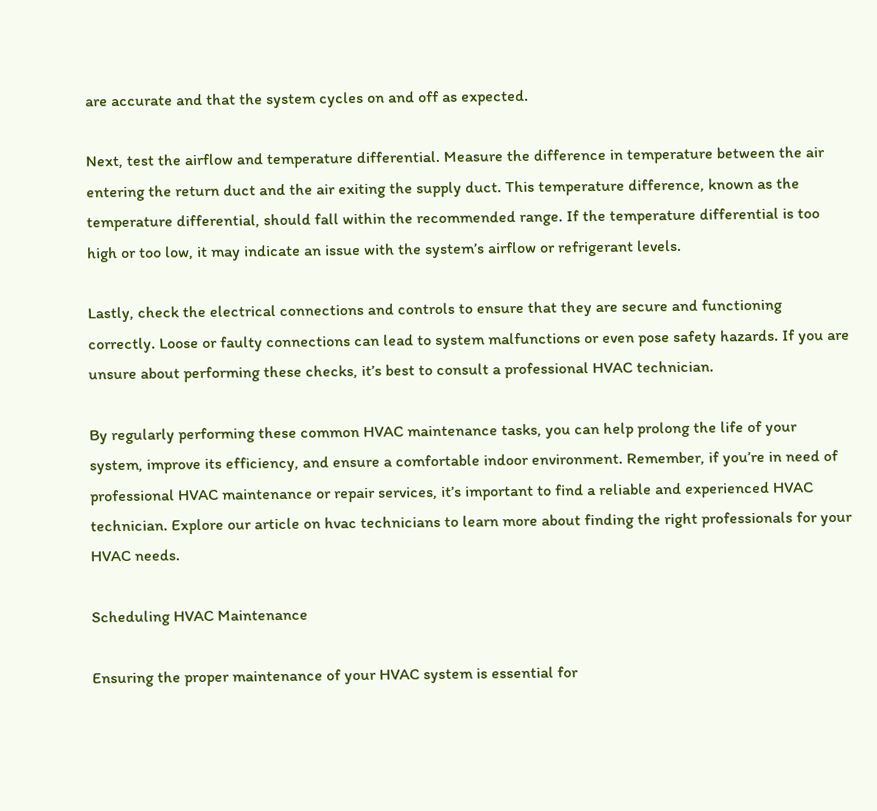are accurate and that the system cycles on and off as expected.

Next, test the airflow and temperature differential. Measure the difference in temperature between the air entering the return duct and the air exiting the supply duct. This temperature difference, known as the temperature differential, should fall within the recommended range. If the temperature differential is too high or too low, it may indicate an issue with the system’s airflow or refrigerant levels.

Lastly, check the electrical connections and controls to ensure that they are secure and functioning correctly. Loose or faulty connections can lead to system malfunctions or even pose safety hazards. If you are unsure about performing these checks, it’s best to consult a professional HVAC technician.

By regularly performing these common HVAC maintenance tasks, you can help prolong the life of your system, improve its efficiency, and ensure a comfortable indoor environment. Remember, if you’re in need of professional HVAC maintenance or repair services, it’s important to find a reliable and experienced HVAC technician. Explore our article on hvac technicians to learn more about finding the right professionals for your HVAC needs.

Scheduling HVAC Maintenance

Ensuring the proper maintenance of your HVAC system is essential for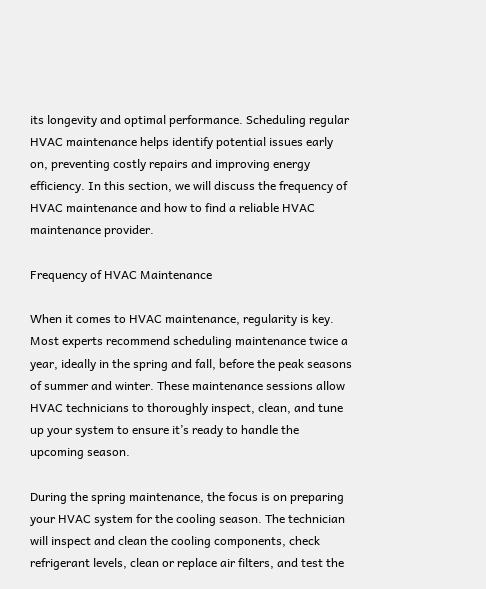its longevity and optimal performance. Scheduling regular HVAC maintenance helps identify potential issues early on, preventing costly repairs and improving energy efficiency. In this section, we will discuss the frequency of HVAC maintenance and how to find a reliable HVAC maintenance provider.

Frequency of HVAC Maintenance

When it comes to HVAC maintenance, regularity is key. Most experts recommend scheduling maintenance twice a year, ideally in the spring and fall, before the peak seasons of summer and winter. These maintenance sessions allow HVAC technicians to thoroughly inspect, clean, and tune up your system to ensure it’s ready to handle the upcoming season.

During the spring maintenance, the focus is on preparing your HVAC system for the cooling season. The technician will inspect and clean the cooling components, check refrigerant levels, clean or replace air filters, and test the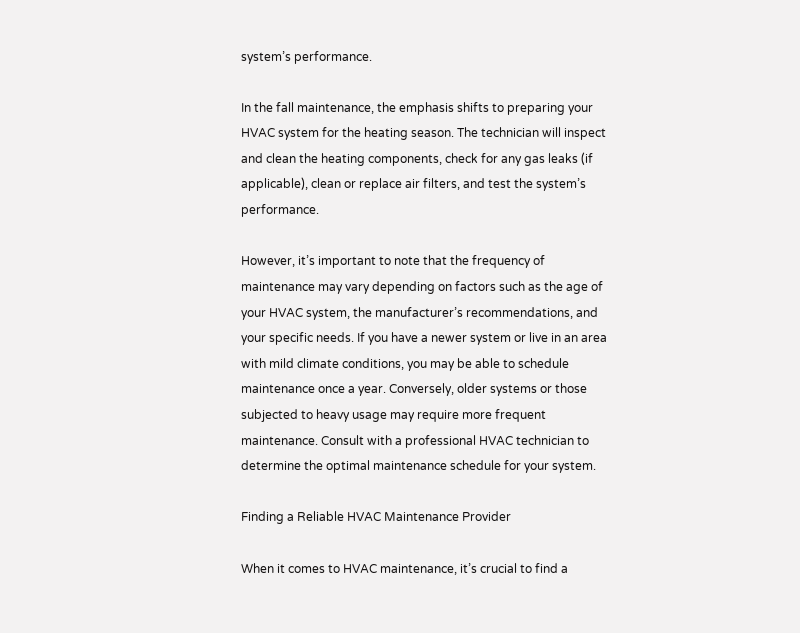system’s performance.

In the fall maintenance, the emphasis shifts to preparing your HVAC system for the heating season. The technician will inspect and clean the heating components, check for any gas leaks (if applicable), clean or replace air filters, and test the system’s performance.

However, it’s important to note that the frequency of maintenance may vary depending on factors such as the age of your HVAC system, the manufacturer’s recommendations, and your specific needs. If you have a newer system or live in an area with mild climate conditions, you may be able to schedule maintenance once a year. Conversely, older systems or those subjected to heavy usage may require more frequent maintenance. Consult with a professional HVAC technician to determine the optimal maintenance schedule for your system.

Finding a Reliable HVAC Maintenance Provider

When it comes to HVAC maintenance, it’s crucial to find a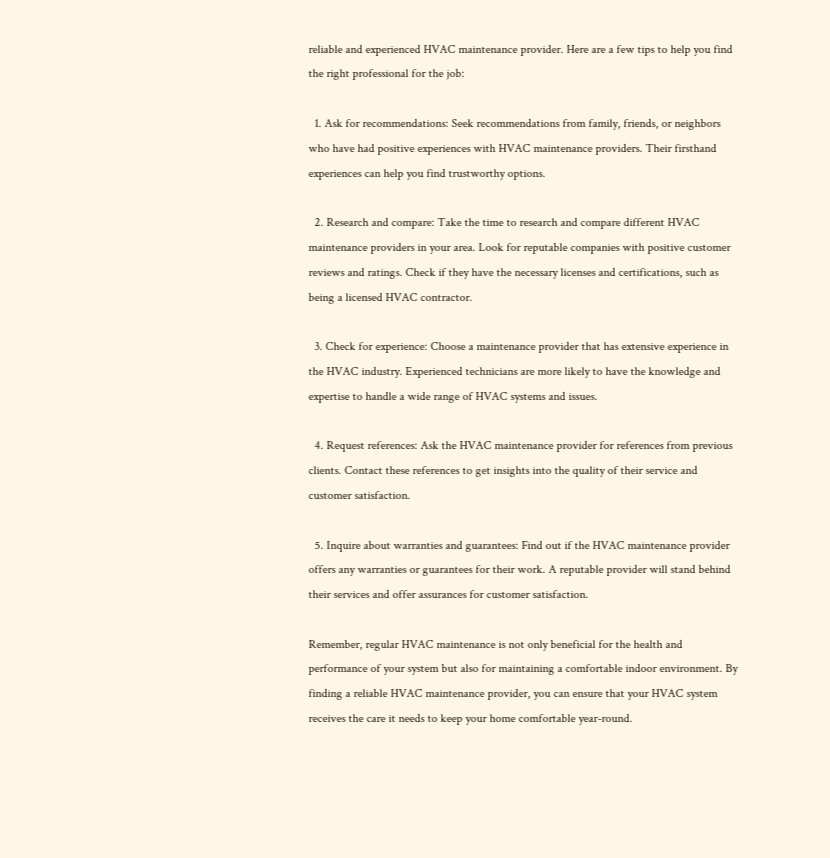reliable and experienced HVAC maintenance provider. Here are a few tips to help you find the right professional for the job:

  1. Ask for recommendations: Seek recommendations from family, friends, or neighbors who have had positive experiences with HVAC maintenance providers. Their firsthand experiences can help you find trustworthy options.

  2. Research and compare: Take the time to research and compare different HVAC maintenance providers in your area. Look for reputable companies with positive customer reviews and ratings. Check if they have the necessary licenses and certifications, such as being a licensed HVAC contractor.

  3. Check for experience: Choose a maintenance provider that has extensive experience in the HVAC industry. Experienced technicians are more likely to have the knowledge and expertise to handle a wide range of HVAC systems and issues.

  4. Request references: Ask the HVAC maintenance provider for references from previous clients. Contact these references to get insights into the quality of their service and customer satisfaction.

  5. Inquire about warranties and guarantees: Find out if the HVAC maintenance provider offers any warranties or guarantees for their work. A reputable provider will stand behind their services and offer assurances for customer satisfaction.

Remember, regular HVAC maintenance is not only beneficial for the health and performance of your system but also for maintaining a comfortable indoor environment. By finding a reliable HVAC maintenance provider, you can ensure that your HVAC system receives the care it needs to keep your home comfortable year-round.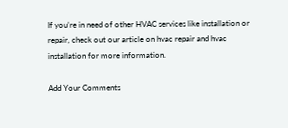If you’re in need of other HVAC services like installation or repair, check out our article on hvac repair and hvac installation for more information.

Add Your Comments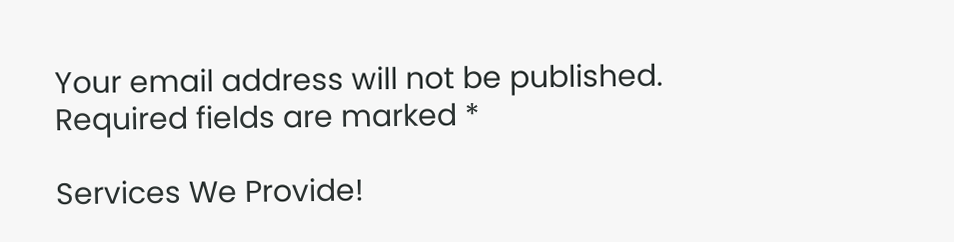Your email address will not be published. Required fields are marked *

Services We Provide!